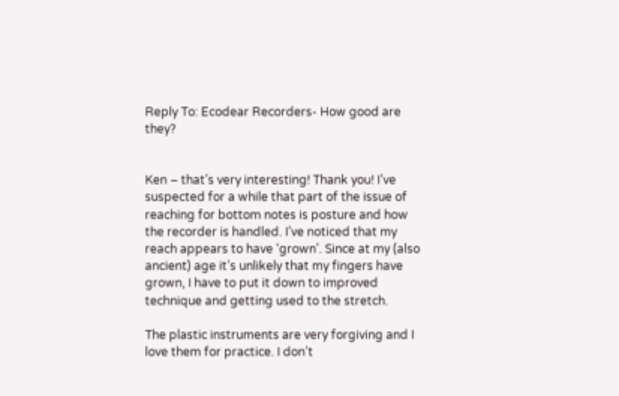Reply To: Ecodear Recorders- How good are they?


Ken – that’s very interesting! Thank you! I’ve suspected for a while that part of the issue of reaching for bottom notes is posture and how the recorder is handled. I’ve noticed that my reach appears to have ‘grown’. Since at my (also ancient) age it’s unlikely that my fingers have grown, I have to put it down to improved technique and getting used to the stretch.

The plastic instruments are very forgiving and I love them for practice. I don’t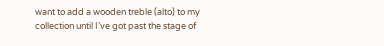want to add a wooden treble (alto) to my collection until I’ve got past the stage of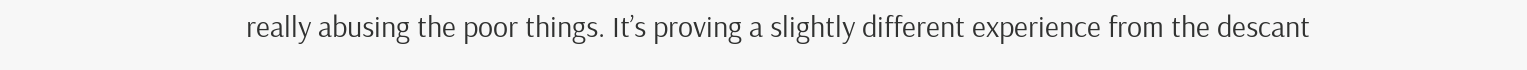really abusing the poor things. It’s proving a slightly different experience from the descant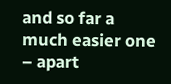and so far a much easier one – apart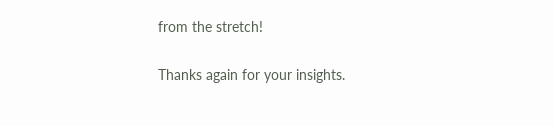from the stretch!

Thanks again for your insights.